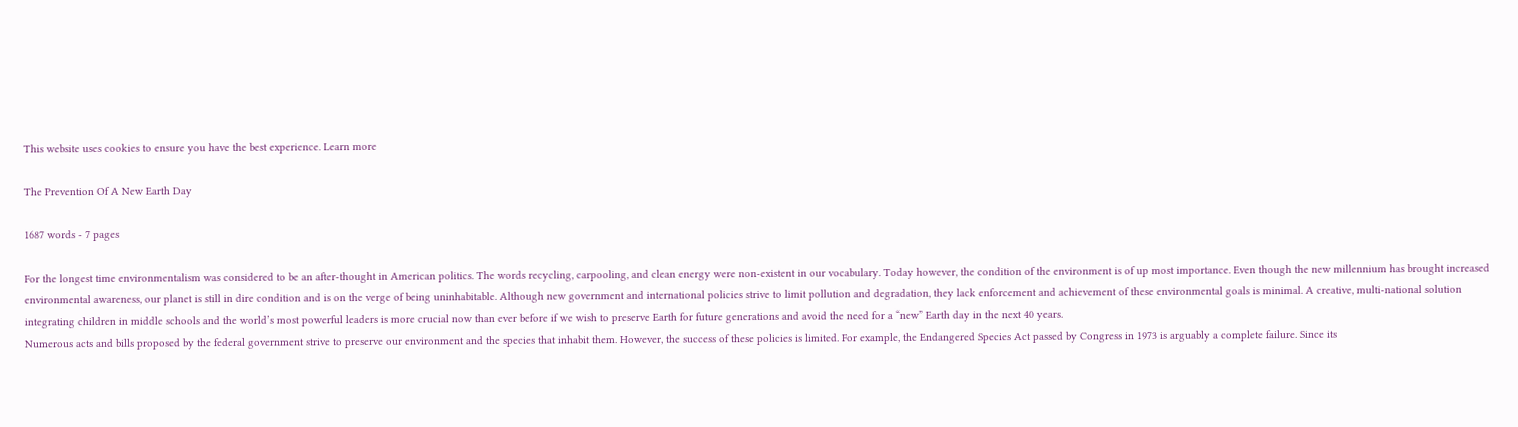This website uses cookies to ensure you have the best experience. Learn more

The Prevention Of A New Earth Day

1687 words - 7 pages

For the longest time environmentalism was considered to be an after-thought in American politics. The words recycling, carpooling, and clean energy were non-existent in our vocabulary. Today however, the condition of the environment is of up most importance. Even though the new millennium has brought increased environmental awareness, our planet is still in dire condition and is on the verge of being uninhabitable. Although new government and international policies strive to limit pollution and degradation, they lack enforcement and achievement of these environmental goals is minimal. A creative, multi-national solution integrating children in middle schools and the world’s most powerful leaders is more crucial now than ever before if we wish to preserve Earth for future generations and avoid the need for a “new” Earth day in the next 40 years.
Numerous acts and bills proposed by the federal government strive to preserve our environment and the species that inhabit them. However, the success of these policies is limited. For example, the Endangered Species Act passed by Congress in 1973 is arguably a complete failure. Since its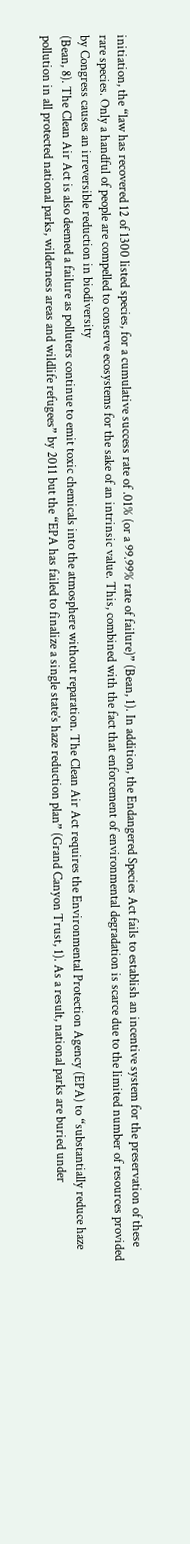initiation, the “law has recovered 12 of 1300 listed species, for a cumulative success rate of .01% (or a 99.99% rate of failure)” (Bean, 1). In addition, the Endangered Species Act fails to establish an incentive system for the preservation of these rare species. Only a handful of people are compelled to conserve ecosystems for the sake of an intrinsic value. This, combined with the fact that enforcement of environmental degradation is scarce due to the limited number of resources provided by Congress causes an irreversible reduction in biodiversity
(Bean, 8). The Clean Air Act is also deemed a failure as polluters continue to emit toxic chemicals into the atmosphere without reparation. The Clean Air Act requires the Environmental Protection Agency (EPA) to “substantially reduce haze pollution in all protected national parks, wilderness areas and wildlife refugees” by 2011 but the “EPA has failed to finalize a single state’s haze reduction plan” (Grand Canyon Trust, 1). As a result, national parks are buried under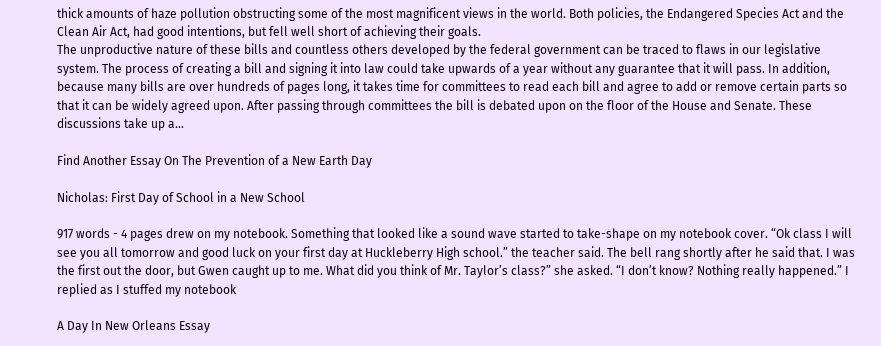thick amounts of haze pollution obstructing some of the most magnificent views in the world. Both policies, the Endangered Species Act and the Clean Air Act, had good intentions, but fell well short of achieving their goals.
The unproductive nature of these bills and countless others developed by the federal government can be traced to flaws in our legislative system. The process of creating a bill and signing it into law could take upwards of a year without any guarantee that it will pass. In addition, because many bills are over hundreds of pages long, it takes time for committees to read each bill and agree to add or remove certain parts so that it can be widely agreed upon. After passing through committees the bill is debated upon on the floor of the House and Senate. These discussions take up a...

Find Another Essay On The Prevention of a New Earth Day

Nicholas: First Day of School in a New School

917 words - 4 pages drew on my notebook. Something that looked like a sound wave started to take-shape on my notebook cover. “Ok class I will see you all tomorrow and good luck on your first day at Huckleberry High school.” the teacher said. The bell rang shortly after he said that. I was the first out the door, but Gwen caught up to me. What did you think of Mr. Taylor’s class?” she asked. “I don’t know? Nothing really happened.” I replied as I stuffed my notebook

A Day In New Orleans Essay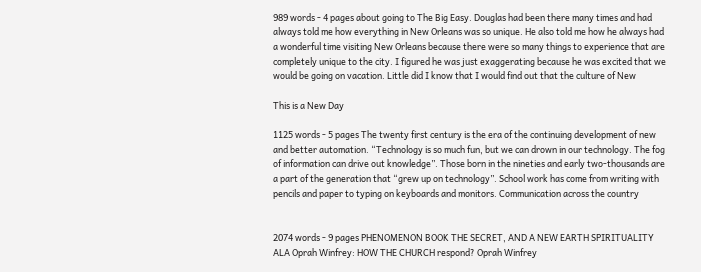989 words - 4 pages about going to The Big Easy. Douglas had been there many times and had always told me how everything in New Orleans was so unique. He also told me how he always had a wonderful time visiting New Orleans because there were so many things to experience that are completely unique to the city. I figured he was just exaggerating because he was excited that we would be going on vacation. Little did I know that I would find out that the culture of New

This is a New Day

1125 words - 5 pages The twenty first century is the era of the continuing development of new and better automation. “Technology is so much fun, but we can drown in our technology. The fog of information can drive out knowledge”. Those born in the nineties and early two-thousands are a part of the generation that “grew up on technology”. School work has come from writing with pencils and paper to typing on keyboards and monitors. Communication across the country


2074 words - 9 pages PHENOMENON BOOK THE SECRET, AND A NEW EARTH SPIRITUALITY ALA Oprah Winfrey: HOW THE CHURCH respond? Oprah Winfrey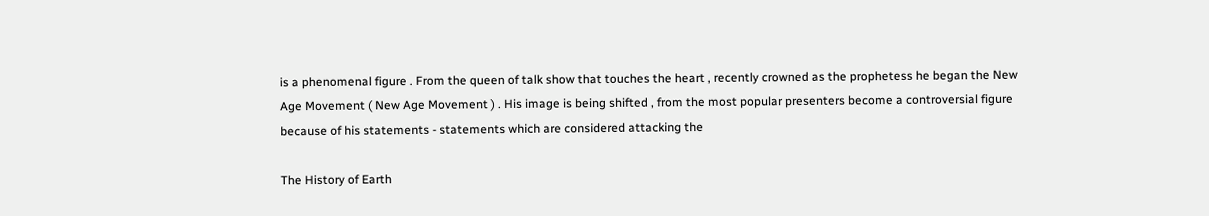is a phenomenal figure . From the queen of talk show that touches the heart , recently crowned as the prophetess he began the New Age Movement ( New Age Movement ) . His image is being shifted , from the most popular presenters become a controversial figure because of his statements - statements which are considered attacking the

The History of Earth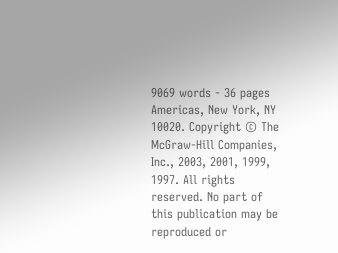9069 words - 36 pages Americas, New York, NY 10020. Copyright © The McGraw-Hill Companies, Inc., 2003, 2001, 1999, 1997. All rights reserved. No part of this publication may be reproduced or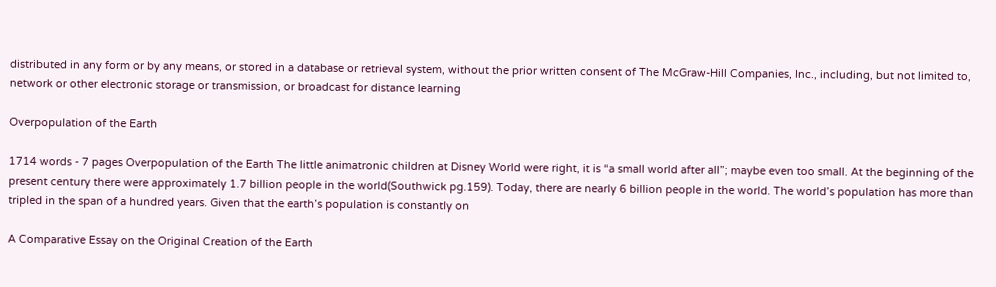distributed in any form or by any means, or stored in a database or retrieval system, without the prior written consent of The McGraw-Hill Companies, Inc., including, but not limited to, network or other electronic storage or transmission, or broadcast for distance learning

Overpopulation of the Earth

1714 words - 7 pages Overpopulation of the Earth The little animatronic children at Disney World were right, it is “a small world after all”; maybe even too small. At the beginning of the present century there were approximately 1.7 billion people in the world(Southwick pg.159). Today, there are nearly 6 billion people in the world. The world’s population has more than tripled in the span of a hundred years. Given that the earth’s population is constantly on

A Comparative Essay on the Original Creation of the Earth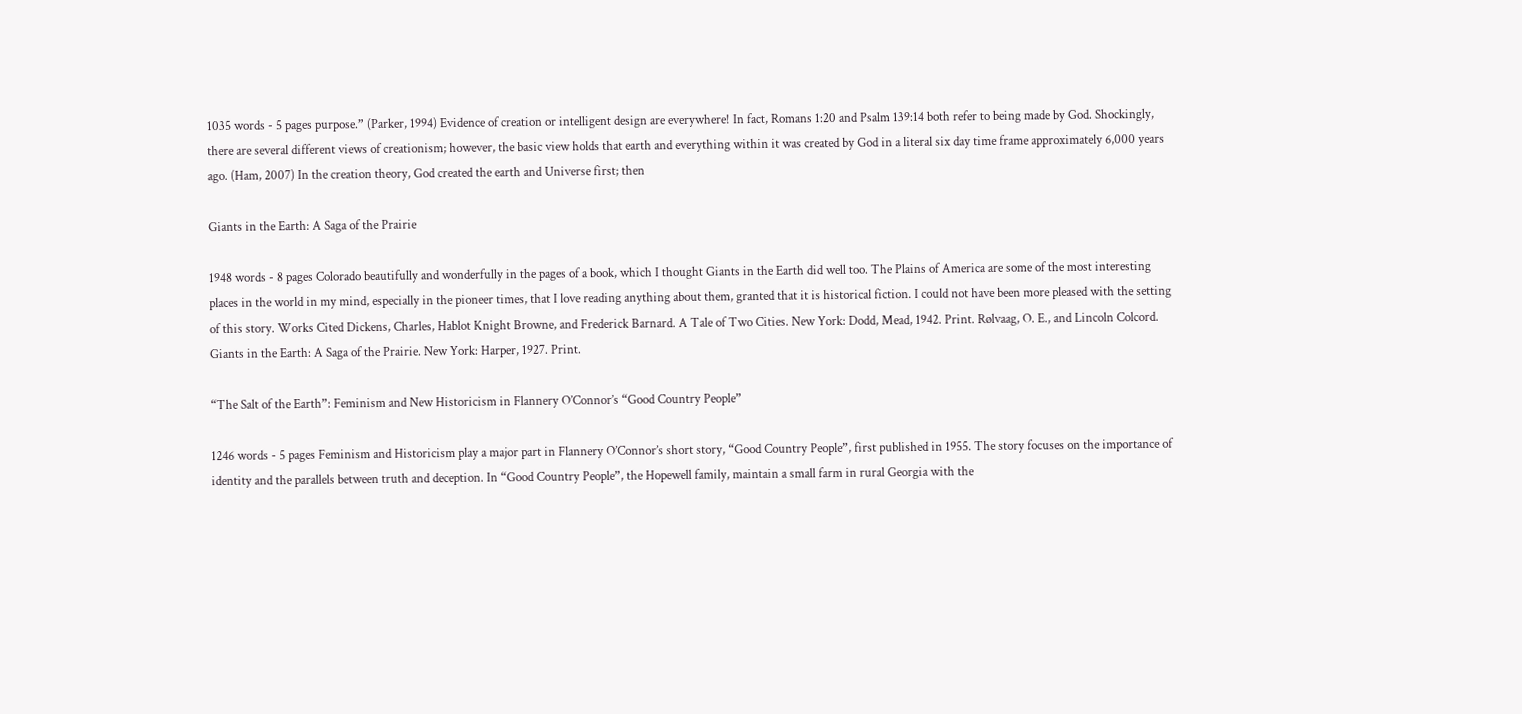1035 words - 5 pages purpose.” (Parker, 1994) Evidence of creation or intelligent design are everywhere! In fact, Romans 1:20 and Psalm 139:14 both refer to being made by God. Shockingly, there are several different views of creationism; however, the basic view holds that earth and everything within it was created by God in a literal six day time frame approximately 6,000 years ago. (Ham, 2007) In the creation theory, God created the earth and Universe first; then

Giants in the Earth: A Saga of the Prairie

1948 words - 8 pages Colorado beautifully and wonderfully in the pages of a book, which I thought Giants in the Earth did well too. The Plains of America are some of the most interesting places in the world in my mind, especially in the pioneer times, that I love reading anything about them, granted that it is historical fiction. I could not have been more pleased with the setting of this story. Works Cited Dickens, Charles, Hablot Knight Browne, and Frederick Barnard. A Tale of Two Cities. New York: Dodd, Mead, 1942. Print. Rølvaag, O. E., and Lincoln Colcord. Giants in the Earth: A Saga of the Prairie. New York: Harper, 1927. Print.

“The Salt of the Earth”: Feminism and New Historicism in Flannery O’Connor’s “Good Country People”

1246 words - 5 pages Feminism and Historicism play a major part in Flannery O’Connor’s short story, “Good Country People”, first published in 1955. The story focuses on the importance of identity and the parallels between truth and deception. In “Good Country People”, the Hopewell family, maintain a small farm in rural Georgia with the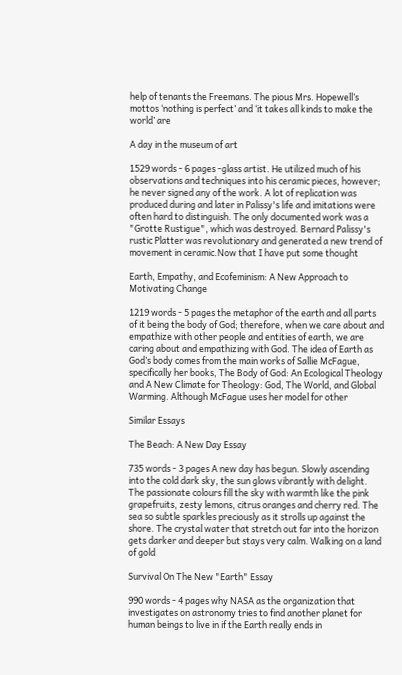help of tenants the Freemans. The pious Mrs. Hopewell’s mottos ‘nothing is perfect’ and ‘it takes all kinds to make the world’ are

A day in the museum of art

1529 words - 6 pages -glass artist. He utilized much of his observations and techniques into his ceramic pieces, however; he never signed any of the work. A lot of replication was produced during and later in Palissy's life and imitations were often hard to distinguish. The only documented work was a "Grotte Rustigue", which was destroyed. Bernard Palissy's rustic Platter was revolutionary and generated a new trend of movement in ceramic.Now that I have put some thought

Earth, Empathy, and Ecofeminism: A New Approach to Motivating Change

1219 words - 5 pages the metaphor of the earth and all parts of it being the body of God; therefore, when we care about and empathize with other people and entities of earth, we are caring about and empathizing with God. The idea of Earth as God’s body comes from the main works of Sallie McFague, specifically her books, The Body of God: An Ecological Theology and A New Climate for Theology: God, The World, and Global Warming. Although McFague uses her model for other

Similar Essays

The Beach: A New Day Essay

735 words - 3 pages A new day has begun. Slowly ascending into the cold dark sky, the sun glows vibrantly with delight. The passionate colours fill the sky with warmth like the pink grapefruits, zesty lemons, citrus oranges and cherry red. The sea so subtle sparkles preciously as it strolls up against the shore. The crystal water that stretch out far into the horizon gets darker and deeper but stays very calm. Walking on a land of gold

Survival On The New "Earth" Essay

990 words - 4 pages why NASA as the organization that investigates on astronomy tries to find another planet for human beings to live in if the Earth really ends in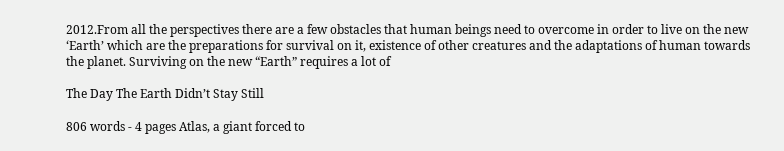2012.From all the perspectives there are a few obstacles that human beings need to overcome in order to live on the new ‘Earth’ which are the preparations for survival on it, existence of other creatures and the adaptations of human towards the planet. Surviving on the new “Earth” requires a lot of

The Day The Earth Didn’t Stay Still

806 words - 4 pages Atlas, a giant forced to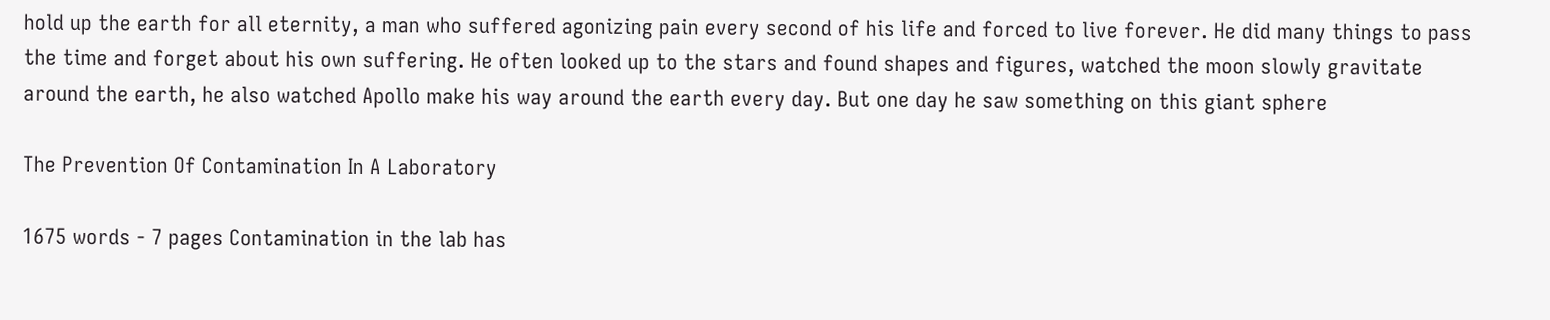hold up the earth for all eternity, a man who suffered agonizing pain every second of his life and forced to live forever. He did many things to pass the time and forget about his own suffering. He often looked up to the stars and found shapes and figures, watched the moon slowly gravitate around the earth, he also watched Apollo make his way around the earth every day. But one day he saw something on this giant sphere

The Prevention Of Contamination In A Laboratory

1675 words - 7 pages Contamination in the lab has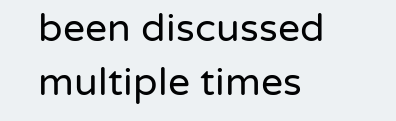been discussed multiple times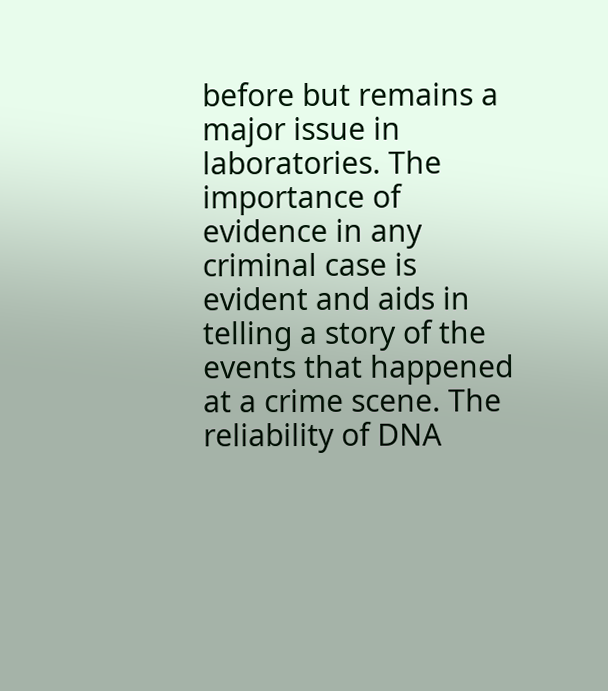before but remains a major issue in laboratories. The importance of evidence in any criminal case is evident and aids in telling a story of the events that happened at a crime scene. The reliability of DNA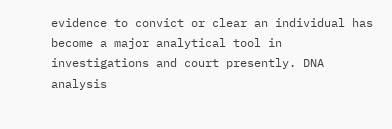evidence to convict or clear an individual has become a major analytical tool in investigations and court presently. DNA analysis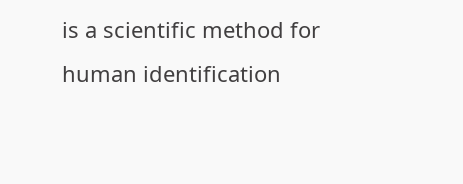is a scientific method for human identification